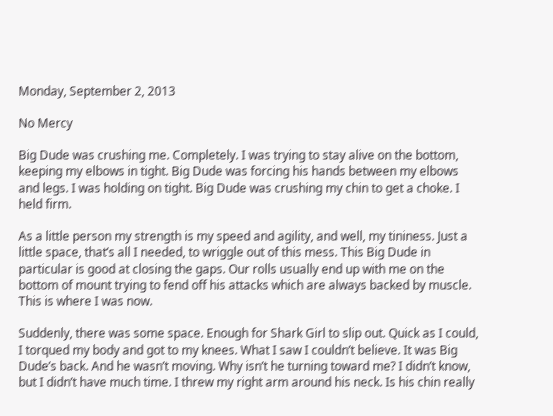Monday, September 2, 2013

No Mercy

Big Dude was crushing me. Completely. I was trying to stay alive on the bottom, keeping my elbows in tight. Big Dude was forcing his hands between my elbows and legs. I was holding on tight. Big Dude was crushing my chin to get a choke. I held firm.

As a little person my strength is my speed and agility, and well, my tininess. Just a little space, that’s all I needed, to wriggle out of this mess. This Big Dude in particular is good at closing the gaps. Our rolls usually end up with me on the bottom of mount trying to fend off his attacks which are always backed by muscle. This is where I was now.

Suddenly, there was some space. Enough for Shark Girl to slip out. Quick as I could, I torqued my body and got to my knees. What I saw I couldn’t believe. It was Big Dude’s back. And he wasn’t moving. Why isn’t he turning toward me? I didn’t know, but I didn’t have much time. I threw my right arm around his neck. Is his chin really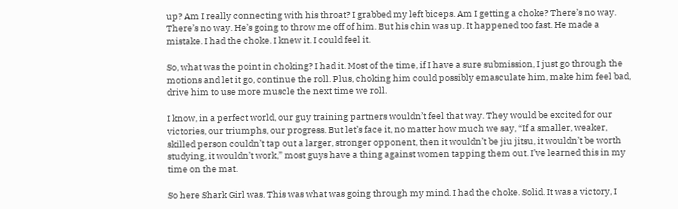up? Am I really connecting with his throat? I grabbed my left biceps. Am I getting a choke? There’s no way. There’s no way. He’s going to throw me off of him. But his chin was up. It happened too fast. He made a mistake. I had the choke. I knew it. I could feel it.

So, what was the point in choking? I had it. Most of the time, if I have a sure submission, I just go through the motions and let it go, continue the roll. Plus, choking him could possibly emasculate him, make him feel bad, drive him to use more muscle the next time we roll.

I know, in a perfect world, our guy training partners wouldn’t feel that way. They would be excited for our victories, our triumphs, our progress. But let’s face it, no matter how much we say, “If a smaller, weaker, skilled person couldn’t tap out a larger, stronger opponent, then it wouldn’t be jiu jitsu, it wouldn’t be worth studying, it wouldn’t work,” most guys have a thing against women tapping them out. I’ve learned this in my time on the mat.

So here Shark Girl was. This was what was going through my mind. I had the choke. Solid. It was a victory, I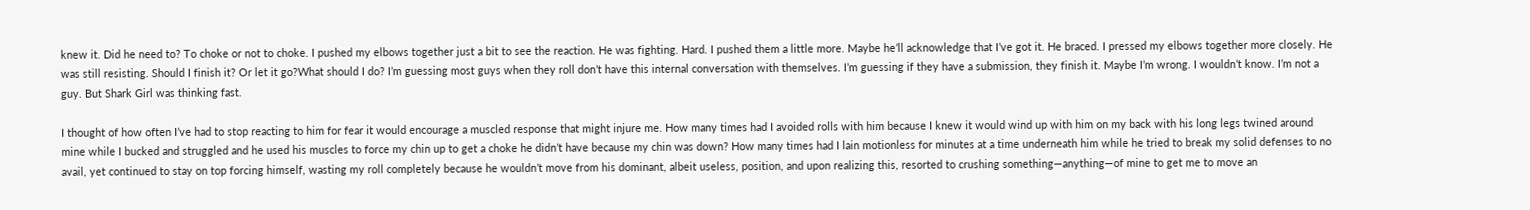knew it. Did he need to? To choke or not to choke. I pushed my elbows together just a bit to see the reaction. He was fighting. Hard. I pushed them a little more. Maybe he’ll acknowledge that I’ve got it. He braced. I pressed my elbows together more closely. He was still resisting. Should I finish it? Or let it go?What should I do? I’m guessing most guys when they roll don’t have this internal conversation with themselves. I’m guessing if they have a submission, they finish it. Maybe I’m wrong. I wouldn’t know. I’m not a guy. But Shark Girl was thinking fast.

I thought of how often I’ve had to stop reacting to him for fear it would encourage a muscled response that might injure me. How many times had I avoided rolls with him because I knew it would wind up with him on my back with his long legs twined around mine while I bucked and struggled and he used his muscles to force my chin up to get a choke he didn’t have because my chin was down? How many times had I lain motionless for minutes at a time underneath him while he tried to break my solid defenses to no avail, yet continued to stay on top forcing himself, wasting my roll completely because he wouldn’t move from his dominant, albeit useless, position, and upon realizing this, resorted to crushing something—anything—of mine to get me to move an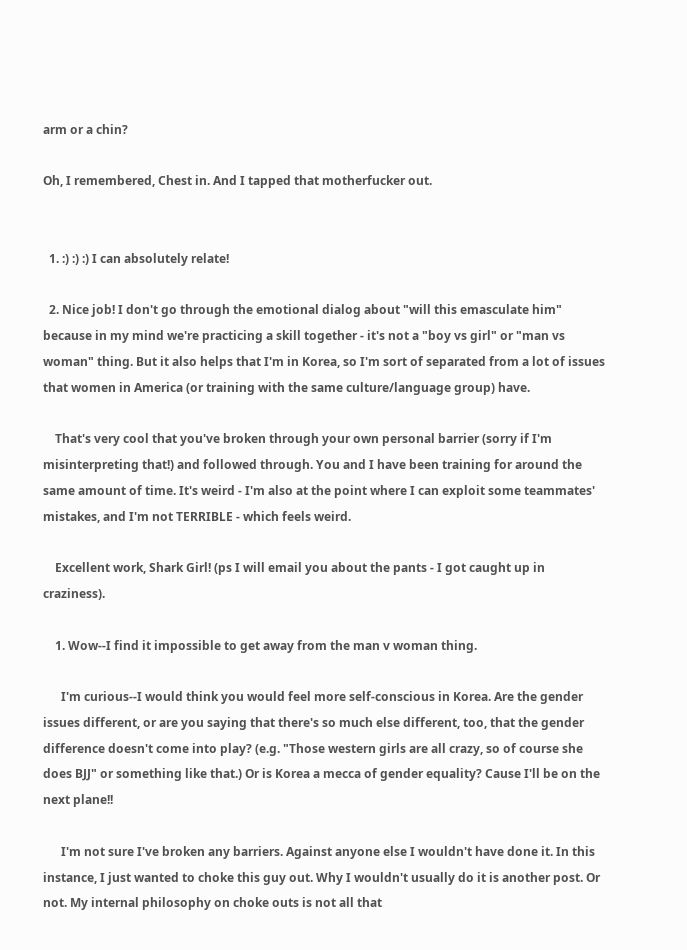arm or a chin?

Oh, I remembered, Chest in. And I tapped that motherfucker out.


  1. :) :) :) I can absolutely relate!

  2. Nice job! I don't go through the emotional dialog about "will this emasculate him" because in my mind we're practicing a skill together - it's not a "boy vs girl" or "man vs woman" thing. But it also helps that I'm in Korea, so I'm sort of separated from a lot of issues that women in America (or training with the same culture/language group) have.

    That's very cool that you've broken through your own personal barrier (sorry if I'm misinterpreting that!) and followed through. You and I have been training for around the same amount of time. It's weird - I'm also at the point where I can exploit some teammates' mistakes, and I'm not TERRIBLE - which feels weird.

    Excellent work, Shark Girl! (ps I will email you about the pants - I got caught up in craziness).

    1. Wow--I find it impossible to get away from the man v woman thing.

      I'm curious--I would think you would feel more self-conscious in Korea. Are the gender issues different, or are you saying that there's so much else different, too, that the gender difference doesn't come into play? (e.g. "Those western girls are all crazy, so of course she does BJJ" or something like that.) Or is Korea a mecca of gender equality? Cause I'll be on the next plane!!

      I'm not sure I've broken any barriers. Against anyone else I wouldn't have done it. In this instance, I just wanted to choke this guy out. Why I wouldn't usually do it is another post. Or not. My internal philosophy on choke outs is not all that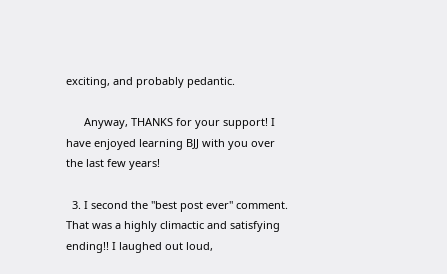exciting, and probably pedantic.

      Anyway, THANKS for your support! I have enjoyed learning BJJ with you over the last few years!

  3. I second the "best post ever" comment. That was a highly climactic and satisfying ending!! I laughed out loud,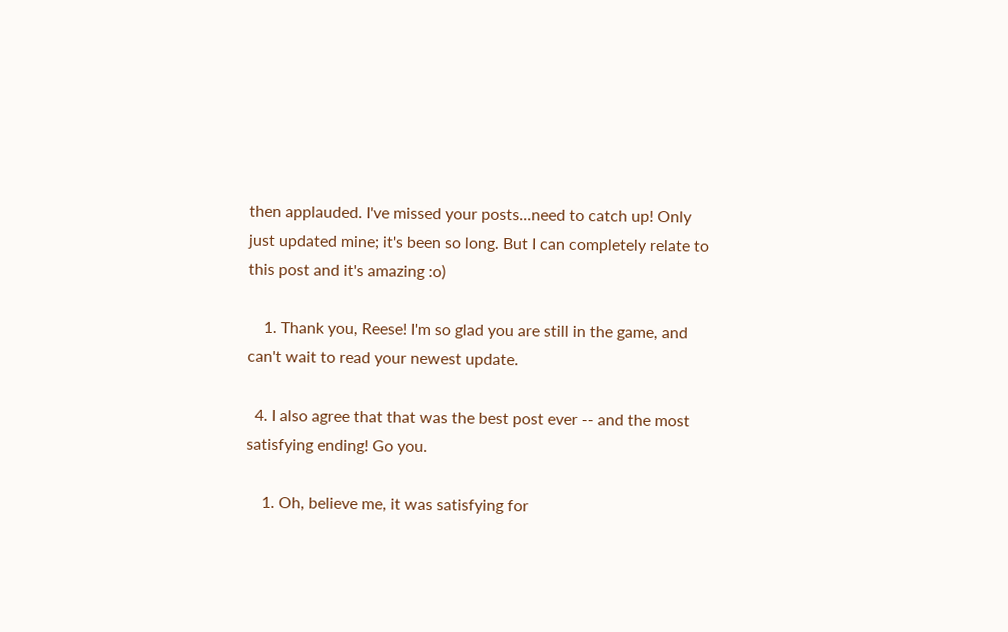then applauded. I've missed your posts...need to catch up! Only just updated mine; it's been so long. But I can completely relate to this post and it's amazing :o)

    1. Thank you, Reese! I'm so glad you are still in the game, and can't wait to read your newest update.

  4. I also agree that that was the best post ever -- and the most satisfying ending! Go you.

    1. Oh, believe me, it was satisfying for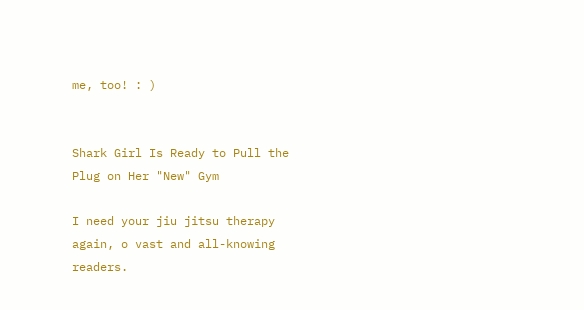me, too! : )


Shark Girl Is Ready to Pull the Plug on Her "New" Gym

I need your jiu jitsu therapy again, o vast and all-knowing readers.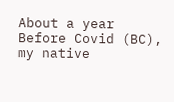About a year Before Covid (BC), my native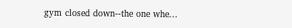gym closed down--the one whe...